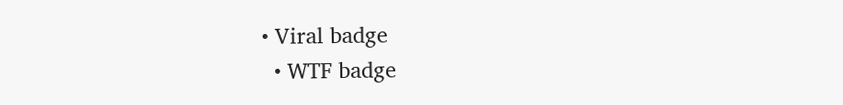• Viral badge
  • WTF badge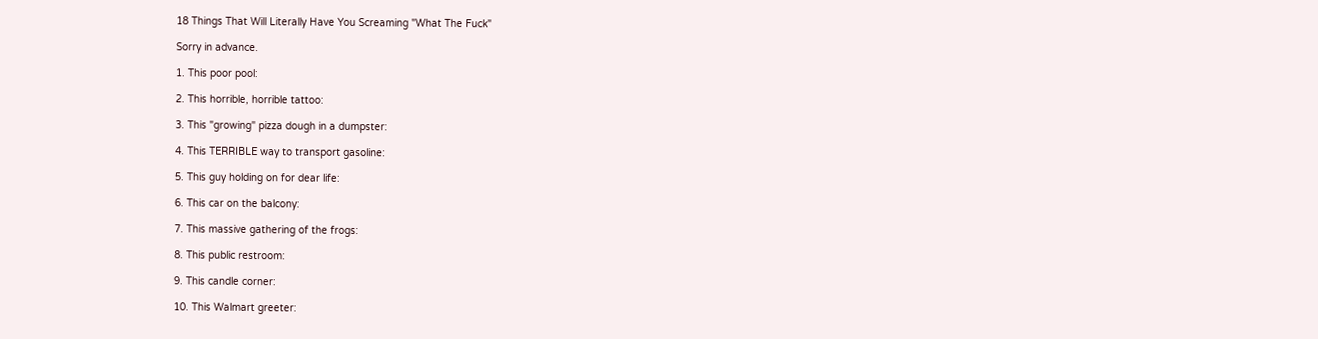18 Things That Will Literally Have You Screaming "What The Fuck"

Sorry in advance.

1. This poor pool:

2. This horrible, horrible tattoo:

3. This "growing" pizza dough in a dumpster:

4. This TERRIBLE way to transport gasoline:

5. This guy holding on for dear life:

6. This car on the balcony:

7. This massive gathering of the frogs:

8. This public restroom:

9. This candle corner:

10. This Walmart greeter: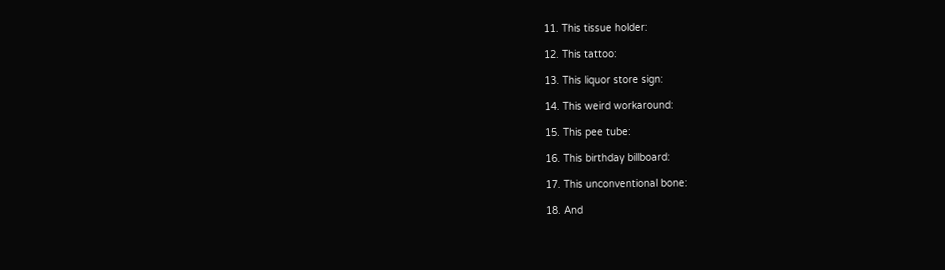11. This tissue holder:

12. This tattoo:

13. This liquor store sign:

14. This weird workaround:

15. This pee tube:

16. This birthday billboard:

17. This unconventional bone:

18. And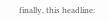finally, this headline: